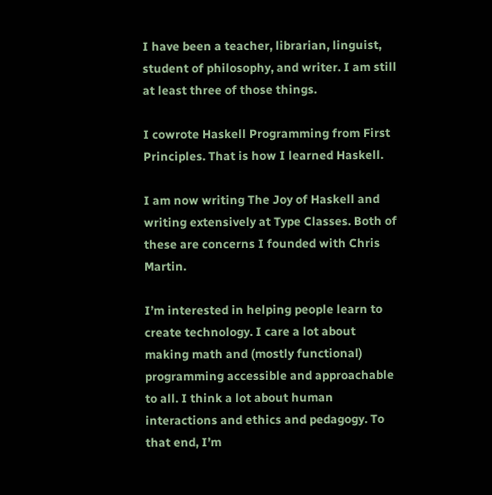I have been a teacher, librarian, linguist, student of philosophy, and writer. I am still at least three of those things.

I cowrote Haskell Programming from First Principles. That is how I learned Haskell.

I am now writing The Joy of Haskell and writing extensively at Type Classes. Both of these are concerns I founded with Chris Martin.

I’m interested in helping people learn to create technology. I care a lot about making math and (mostly functional) programming accessible and approachable to all. I think a lot about human interactions and ethics and pedagogy. To that end, I’m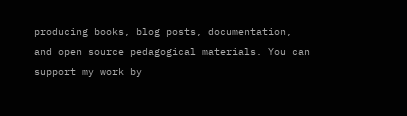producing books, blog posts, documentation, and open source pedagogical materials. You can support my work by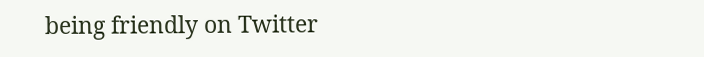being friendly on Twitter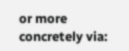or more concretely via: